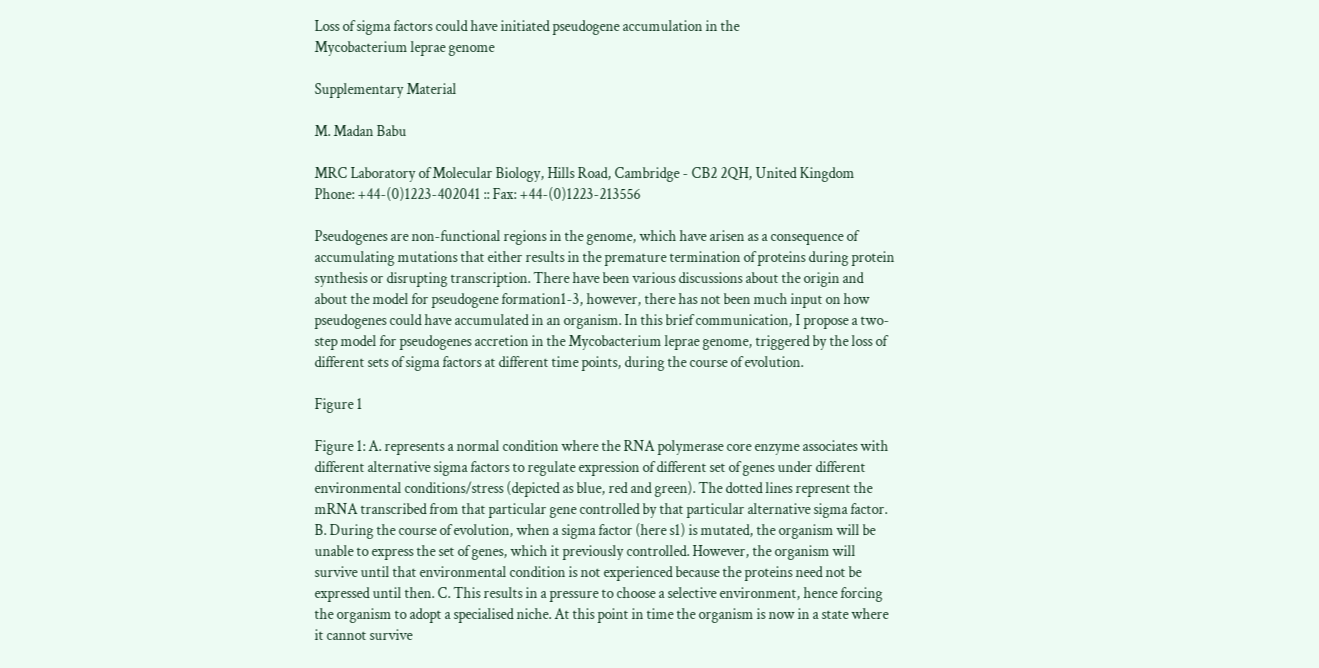Loss of sigma factors could have initiated pseudogene accumulation in the
Mycobacterium leprae genome

Supplementary Material

M. Madan Babu

MRC Laboratory of Molecular Biology, Hills Road, Cambridge - CB2 2QH, United Kingdom
Phone: +44-(0)1223-402041 :: Fax: +44-(0)1223-213556

Pseudogenes are non-functional regions in the genome, which have arisen as a consequence of accumulating mutations that either results in the premature termination of proteins during protein synthesis or disrupting transcription. There have been various discussions about the origin and about the model for pseudogene formation1-3, however, there has not been much input on how pseudogenes could have accumulated in an organism. In this brief communication, I propose a two-step model for pseudogenes accretion in the Mycobacterium leprae genome, triggered by the loss of different sets of sigma factors at different time points, during the course of evolution.

Figure 1

Figure 1: A. represents a normal condition where the RNA polymerase core enzyme associates with different alternative sigma factors to regulate expression of different set of genes under different environmental conditions/stress (depicted as blue, red and green). The dotted lines represent the mRNA transcribed from that particular gene controlled by that particular alternative sigma factor. B. During the course of evolution, when a sigma factor (here s1) is mutated, the organism will be unable to express the set of genes, which it previously controlled. However, the organism will survive until that environmental condition is not experienced because the proteins need not be expressed until then. C. This results in a pressure to choose a selective environment, hence forcing the organism to adopt a specialised niche. At this point in time the organism is now in a state where it cannot survive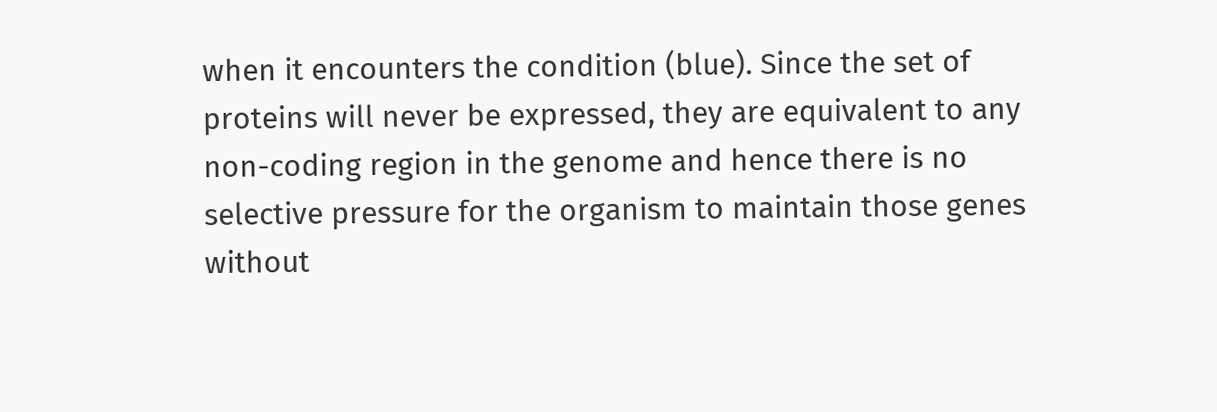when it encounters the condition (blue). Since the set of proteins will never be expressed, they are equivalent to any non-coding region in the genome and hence there is no selective pressure for the organism to maintain those genes without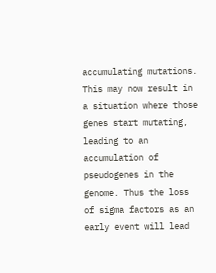accumulating mutations. This may now result in a situation where those genes start mutating, leading to an accumulation of pseudogenes in the genome. Thus the loss of sigma factors as an early event will lead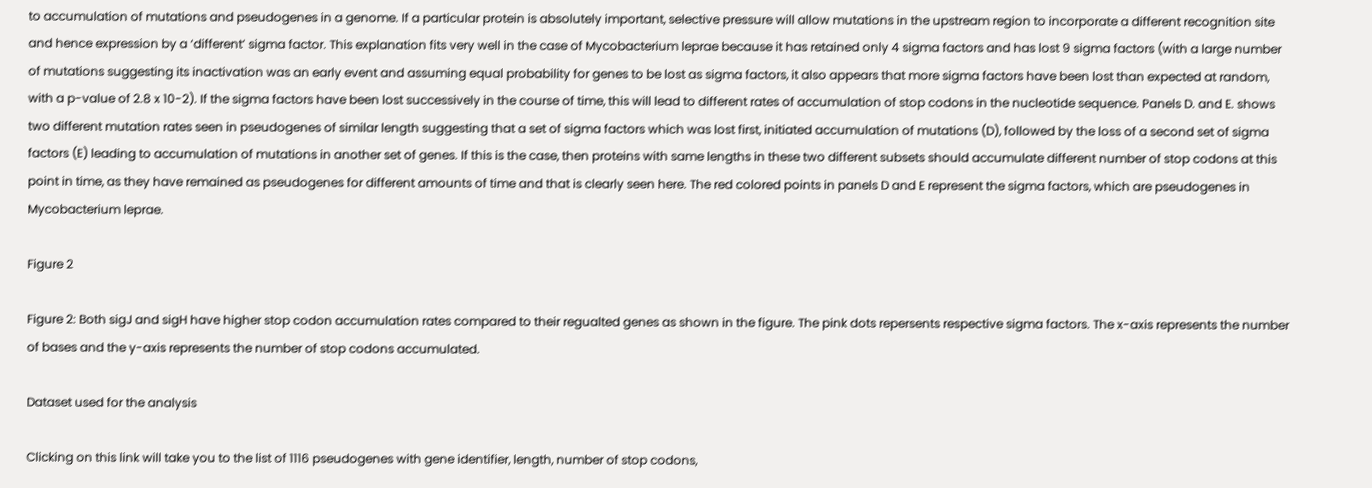to accumulation of mutations and pseudogenes in a genome. If a particular protein is absolutely important, selective pressure will allow mutations in the upstream region to incorporate a different recognition site and hence expression by a ‘different’ sigma factor. This explanation fits very well in the case of Mycobacterium leprae because it has retained only 4 sigma factors and has lost 9 sigma factors (with a large number of mutations suggesting its inactivation was an early event and assuming equal probability for genes to be lost as sigma factors, it also appears that more sigma factors have been lost than expected at random, with a p-value of 2.8 x 10-2). If the sigma factors have been lost successively in the course of time, this will lead to different rates of accumulation of stop codons in the nucleotide sequence. Panels D. and E. shows two different mutation rates seen in pseudogenes of similar length suggesting that a set of sigma factors which was lost first, initiated accumulation of mutations (D), followed by the loss of a second set of sigma factors (E) leading to accumulation of mutations in another set of genes. If this is the case, then proteins with same lengths in these two different subsets should accumulate different number of stop codons at this point in time, as they have remained as pseudogenes for different amounts of time and that is clearly seen here. The red colored points in panels D and E represent the sigma factors, which are pseudogenes in Mycobacterium leprae.

Figure 2

Figure 2: Both sigJ and sigH have higher stop codon accumulation rates compared to their regualted genes as shown in the figure. The pink dots repersents respective sigma factors. The x-axis represents the number of bases and the y-axis represents the number of stop codons accumulated.

Dataset used for the analysis

Clicking on this link will take you to the list of 1116 pseudogenes with gene identifier, length, number of stop codons,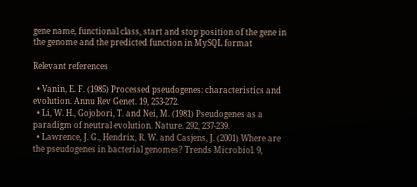gene name, functional class, start and stop position of the gene in the genome and the predicted function in MySQL format

Relevant references

  • Vanin, E. F. (1985) Processed pseudogenes: characteristics and evolution. Annu Rev Genet. 19, 253-272.
  • Li, W. H., Gojobori, T. and Nei, M. (1981) Pseudogenes as a paradigm of neutral evolution. Nature. 292, 237-239.
  • Lawrence, J. G., Hendrix, R. W. and Casjens, J. (2001) Where are the pseudogenes in bacterial genomes? Trends Microbiol. 9,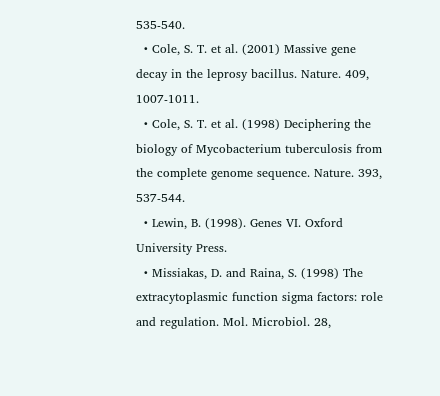535-540.
  • Cole, S. T. et al. (2001) Massive gene decay in the leprosy bacillus. Nature. 409, 1007-1011.
  • Cole, S. T. et al. (1998) Deciphering the biology of Mycobacterium tuberculosis from the complete genome sequence. Nature. 393, 537-544.
  • Lewin, B. (1998). Genes VI. Oxford University Press.
  • Missiakas, D. and Raina, S. (1998) The extracytoplasmic function sigma factors: role and regulation. Mol. Microbiol. 28,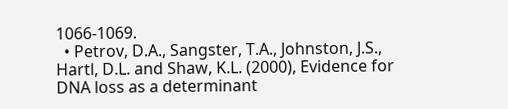1066-1069.
  • Petrov, D.A., Sangster, T.A., Johnston, J.S., Hartl, D.L. and Shaw, K.L. (2000), Evidence for DNA loss as a determinant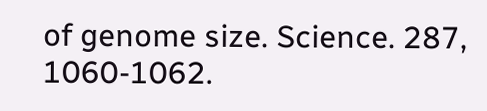of genome size. Science. 287, 1060-1062.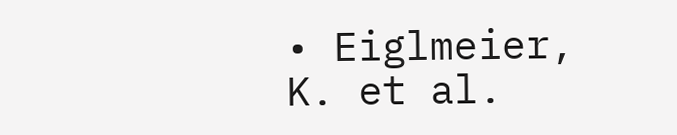• Eiglmeier, K. et al.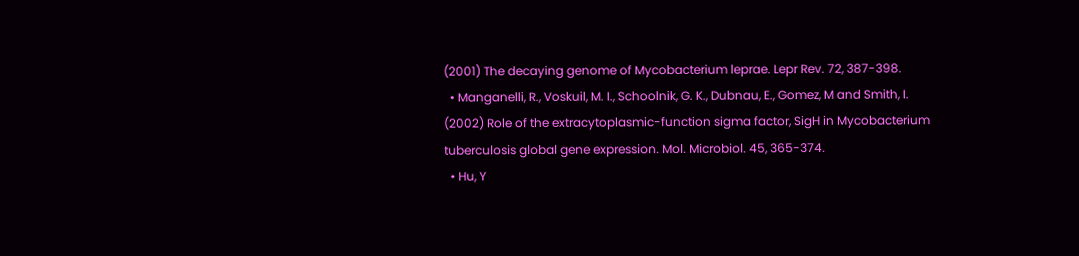(2001) The decaying genome of Mycobacterium leprae. Lepr Rev. 72, 387-398.
  • Manganelli, R., Voskuil, M. I., Schoolnik, G. K., Dubnau, E., Gomez, M and Smith, I. (2002) Role of the extracytoplasmic-function sigma factor, SigH in Mycobacterium tuberculosis global gene expression. Mol. Microbiol. 45, 365-374.
  • Hu, Y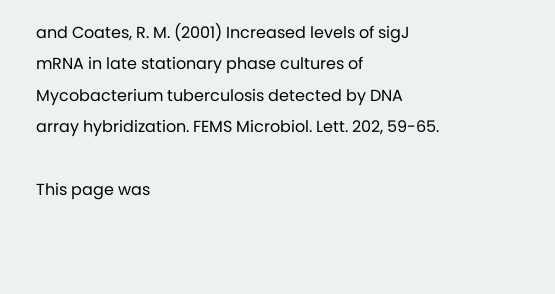and Coates, R. M. (2001) Increased levels of sigJ mRNA in late stationary phase cultures of Mycobacterium tuberculosis detected by DNA array hybridization. FEMS Microbiol. Lett. 202, 59-65.

This page was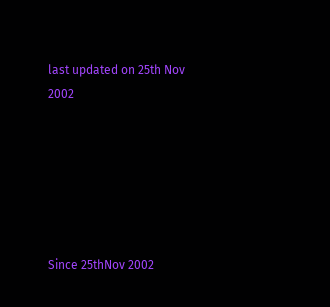last updated on 25th Nov 2002






Since 25thNov 2002